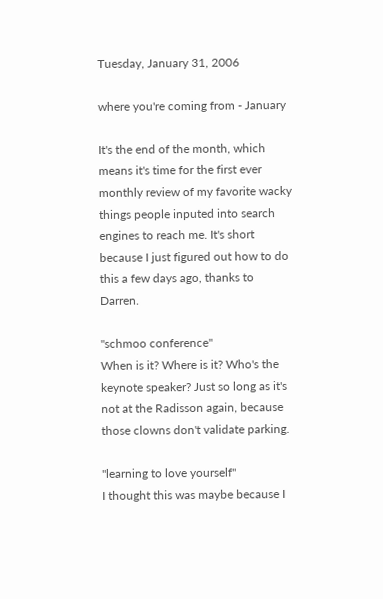Tuesday, January 31, 2006

where you're coming from - January

It's the end of the month, which means it's time for the first ever monthly review of my favorite wacky things people inputed into search engines to reach me. It's short because I just figured out how to do this a few days ago, thanks to Darren.

"schmoo conference"
When is it? Where is it? Who's the keynote speaker? Just so long as it's not at the Radisson again, because those clowns don't validate parking.

"learning to love yourself"
I thought this was maybe because I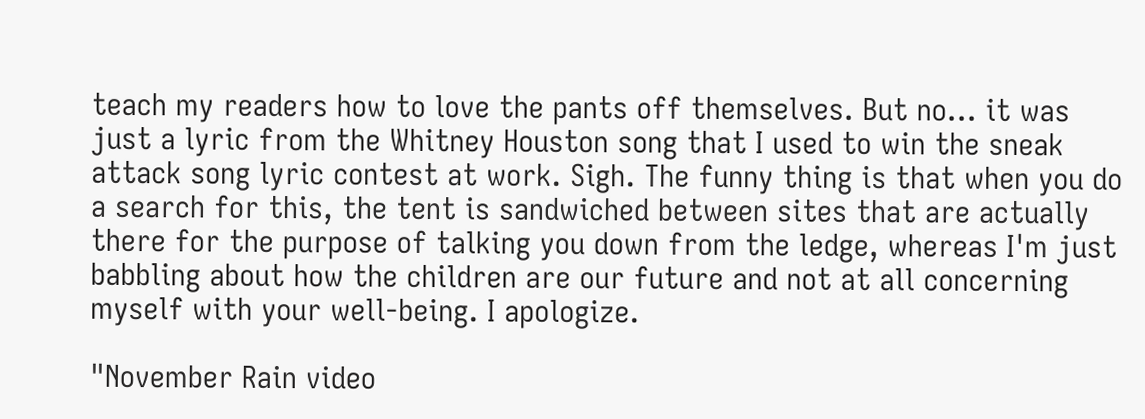teach my readers how to love the pants off themselves. But no... it was just a lyric from the Whitney Houston song that I used to win the sneak attack song lyric contest at work. Sigh. The funny thing is that when you do a search for this, the tent is sandwiched between sites that are actually there for the purpose of talking you down from the ledge, whereas I'm just babbling about how the children are our future and not at all concerning myself with your well-being. I apologize.

"November Rain video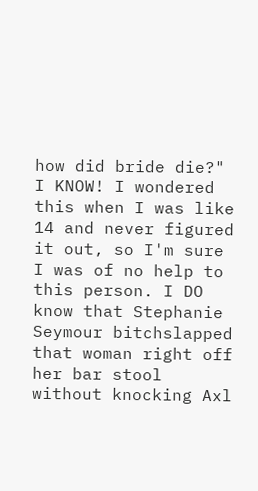how did bride die?"
I KNOW! I wondered this when I was like 14 and never figured it out, so I'm sure I was of no help to this person. I DO know that Stephanie Seymour bitchslapped that woman right off her bar stool without knocking Axl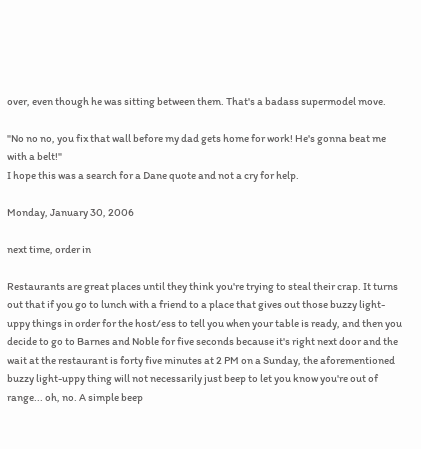over, even though he was sitting between them. That's a badass supermodel move.

"No no no, you fix that wall before my dad gets home for work! He's gonna beat me with a belt!"
I hope this was a search for a Dane quote and not a cry for help.

Monday, January 30, 2006

next time, order in

Restaurants are great places until they think you're trying to steal their crap. It turns out that if you go to lunch with a friend to a place that gives out those buzzy light-uppy things in order for the host/ess to tell you when your table is ready, and then you decide to go to Barnes and Noble for five seconds because it's right next door and the wait at the restaurant is forty five minutes at 2 PM on a Sunday, the aforementioned buzzy light-uppy thing will not necessarily just beep to let you know you're out of range... oh, no. A simple beep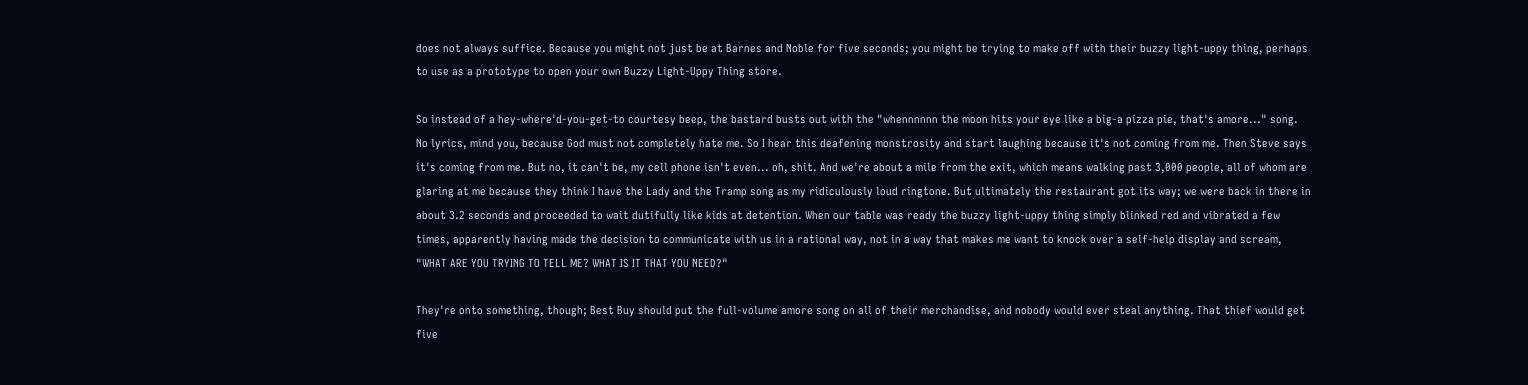does not always suffice. Because you might not just be at Barnes and Noble for five seconds; you might be trying to make off with their buzzy light-uppy thing, perhaps to use as a prototype to open your own Buzzy Light-Uppy Thing store.

So instead of a hey-where'd-you-get-to courtesy beep, the bastard busts out with the "whennnnnn the moon hits your eye like a big-a pizza pie, that's amore..." song. No lyrics, mind you, because God must not completely hate me. So I hear this deafening monstrosity and start laughing because it's not coming from me. Then Steve says it's coming from me. But no, it can't be, my cell phone isn't even... oh, shit. And we're about a mile from the exit, which means walking past 3,000 people, all of whom are glaring at me because they think I have the Lady and the Tramp song as my ridiculously loud ringtone. But ultimately the restaurant got its way; we were back in there in about 3.2 seconds and proceeded to wait dutifully like kids at detention. When our table was ready the buzzy light-uppy thing simply blinked red and vibrated a few times, apparently having made the decision to communicate with us in a rational way, not in a way that makes me want to knock over a self-help display and scream, "WHAT ARE YOU TRYING TO TELL ME? WHAT IS IT THAT YOU NEED?"

They're onto something, though; Best Buy should put the full-volume amore song on all of their merchandise, and nobody would ever steal anything. That thief would get five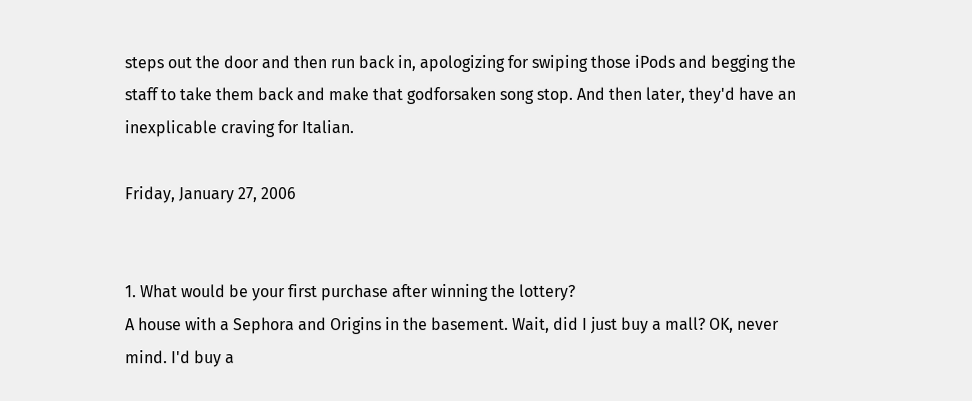steps out the door and then run back in, apologizing for swiping those iPods and begging the staff to take them back and make that godforsaken song stop. And then later, they'd have an inexplicable craving for Italian.

Friday, January 27, 2006


1. What would be your first purchase after winning the lottery?
A house with a Sephora and Origins in the basement. Wait, did I just buy a mall? OK, never mind. I'd buy a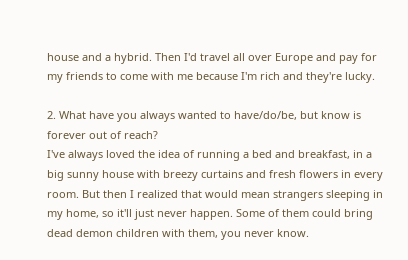house and a hybrid. Then I'd travel all over Europe and pay for my friends to come with me because I'm rich and they're lucky.

2. What have you always wanted to have/do/be, but know is forever out of reach?
I've always loved the idea of running a bed and breakfast, in a big sunny house with breezy curtains and fresh flowers in every room. But then I realized that would mean strangers sleeping in my home, so it'll just never happen. Some of them could bring dead demon children with them, you never know.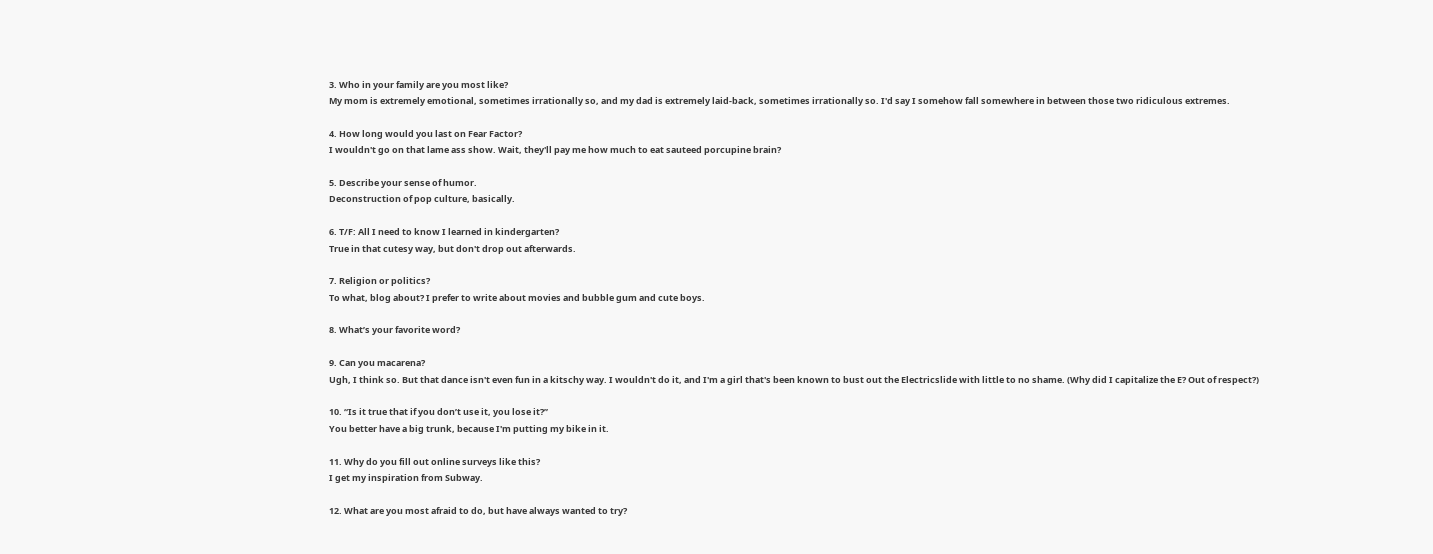3. Who in your family are you most like?
My mom is extremely emotional, sometimes irrationally so, and my dad is extremely laid-back, sometimes irrationally so. I'd say I somehow fall somewhere in between those two ridiculous extremes.

4. How long would you last on Fear Factor?
I wouldn't go on that lame ass show. Wait, they'll pay me how much to eat sauteed porcupine brain?

5. Describe your sense of humor.
Deconstruction of pop culture, basically.

6. T/F: All I need to know I learned in kindergarten?
True in that cutesy way, but don't drop out afterwards.

7. Religion or politics?
To what, blog about? I prefer to write about movies and bubble gum and cute boys.

8. What’s your favorite word?

9. Can you macarena?
Ugh, I think so. But that dance isn't even fun in a kitschy way. I wouldn't do it, and I'm a girl that's been known to bust out the Electricslide with little to no shame. (Why did I capitalize the E? Out of respect?)

10. “Is it true that if you don’t use it, you lose it?”
You better have a big trunk, because I'm putting my bike in it.

11. Why do you fill out online surveys like this?
I get my inspiration from Subway.

12. What are you most afraid to do, but have always wanted to try?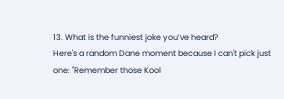13. What is the funniest joke you’ve heard?
Here's a random Dane moment because I can't pick just one: "Remember those Kool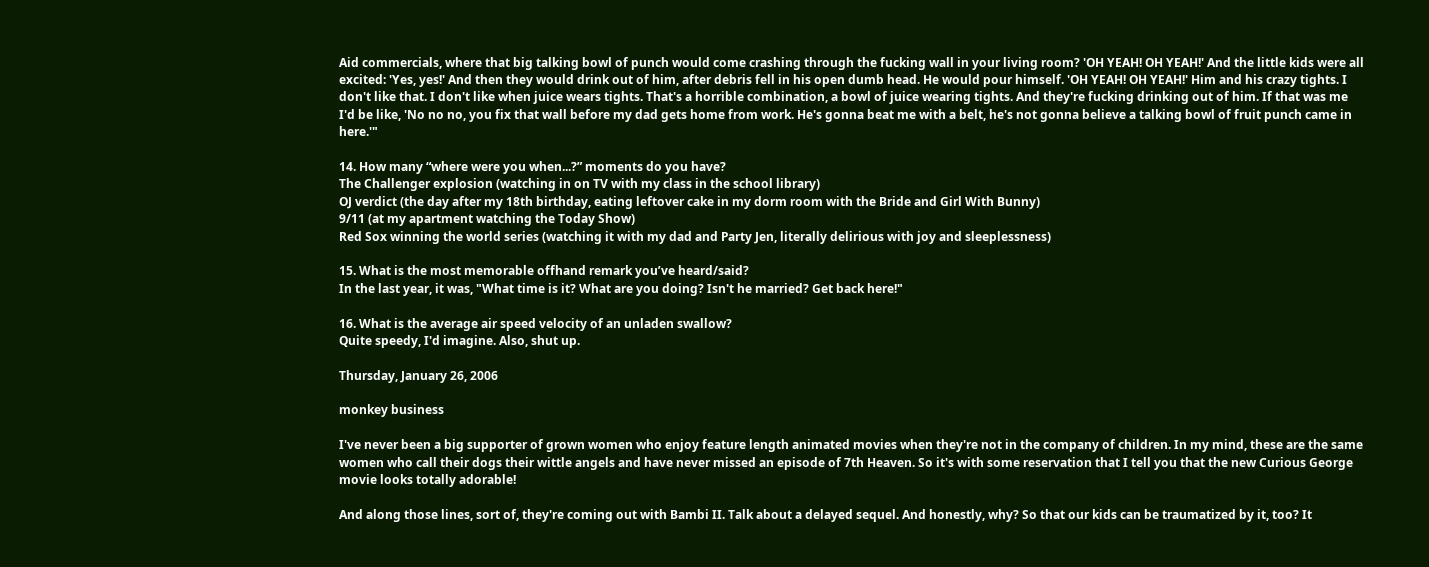Aid commercials, where that big talking bowl of punch would come crashing through the fucking wall in your living room? 'OH YEAH! OH YEAH!' And the little kids were all excited: 'Yes, yes!' And then they would drink out of him, after debris fell in his open dumb head. He would pour himself. 'OH YEAH! OH YEAH!' Him and his crazy tights. I don't like that. I don't like when juice wears tights. That's a horrible combination, a bowl of juice wearing tights. And they're fucking drinking out of him. If that was me I'd be like, 'No no no, you fix that wall before my dad gets home from work. He's gonna beat me with a belt, he's not gonna believe a talking bowl of fruit punch came in here.'"

14. How many “where were you when...?” moments do you have?
The Challenger explosion (watching in on TV with my class in the school library)
OJ verdict (the day after my 18th birthday, eating leftover cake in my dorm room with the Bride and Girl With Bunny)
9/11 (at my apartment watching the Today Show)
Red Sox winning the world series (watching it with my dad and Party Jen, literally delirious with joy and sleeplessness)

15. What is the most memorable offhand remark you’ve heard/said?
In the last year, it was, "What time is it? What are you doing? Isn't he married? Get back here!"

16. What is the average air speed velocity of an unladen swallow?
Quite speedy, I'd imagine. Also, shut up.

Thursday, January 26, 2006

monkey business

I've never been a big supporter of grown women who enjoy feature length animated movies when they're not in the company of children. In my mind, these are the same women who call their dogs their wittle angels and have never missed an episode of 7th Heaven. So it's with some reservation that I tell you that the new Curious George movie looks totally adorable!

And along those lines, sort of, they're coming out with Bambi II. Talk about a delayed sequel. And honestly, why? So that our kids can be traumatized by it, too? It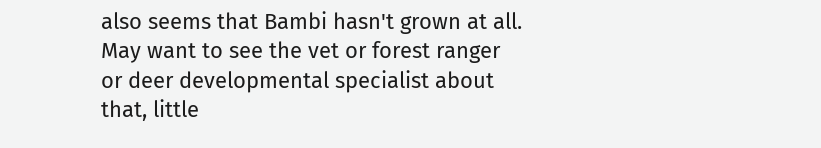also seems that Bambi hasn't grown at all. May want to see the vet or forest ranger or deer developmental specialist about that, little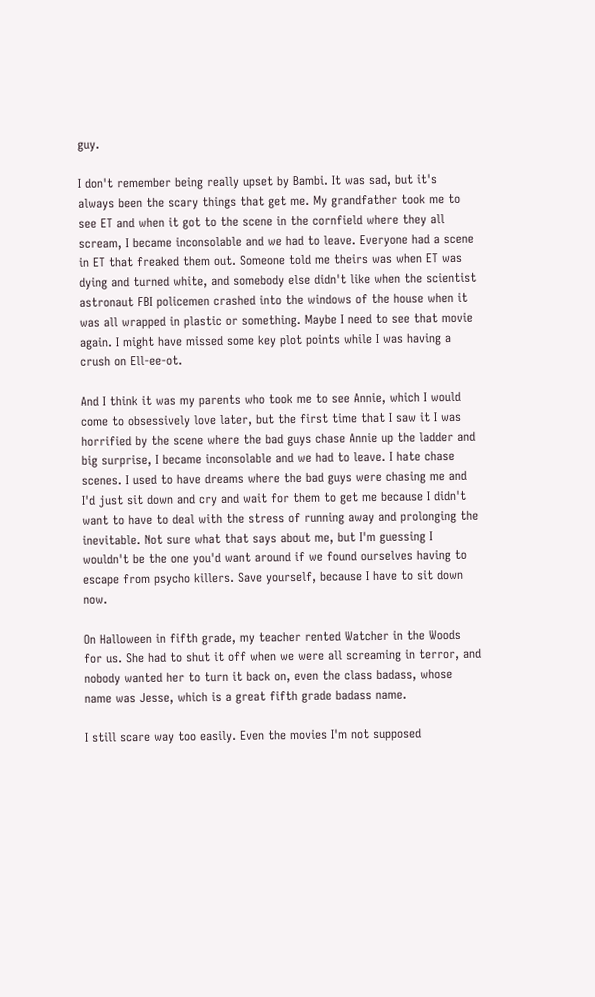guy.

I don't remember being really upset by Bambi. It was sad, but it's always been the scary things that get me. My grandfather took me to see ET and when it got to the scene in the cornfield where they all scream, I became inconsolable and we had to leave. Everyone had a scene in ET that freaked them out. Someone told me theirs was when ET was dying and turned white, and somebody else didn't like when the scientist astronaut FBI policemen crashed into the windows of the house when it was all wrapped in plastic or something. Maybe I need to see that movie again. I might have missed some key plot points while I was having a crush on Ell-ee-ot.

And I think it was my parents who took me to see Annie, which I would come to obsessively love later, but the first time that I saw it I was horrified by the scene where the bad guys chase Annie up the ladder and big surprise, I became inconsolable and we had to leave. I hate chase scenes. I used to have dreams where the bad guys were chasing me and I'd just sit down and cry and wait for them to get me because I didn't want to have to deal with the stress of running away and prolonging the inevitable. Not sure what that says about me, but I'm guessing I wouldn't be the one you'd want around if we found ourselves having to escape from psycho killers. Save yourself, because I have to sit down now.

On Halloween in fifth grade, my teacher rented Watcher in the Woods for us. She had to shut it off when we were all screaming in terror, and nobody wanted her to turn it back on, even the class badass, whose name was Jesse, which is a great fifth grade badass name.

I still scare way too easily. Even the movies I'm not supposed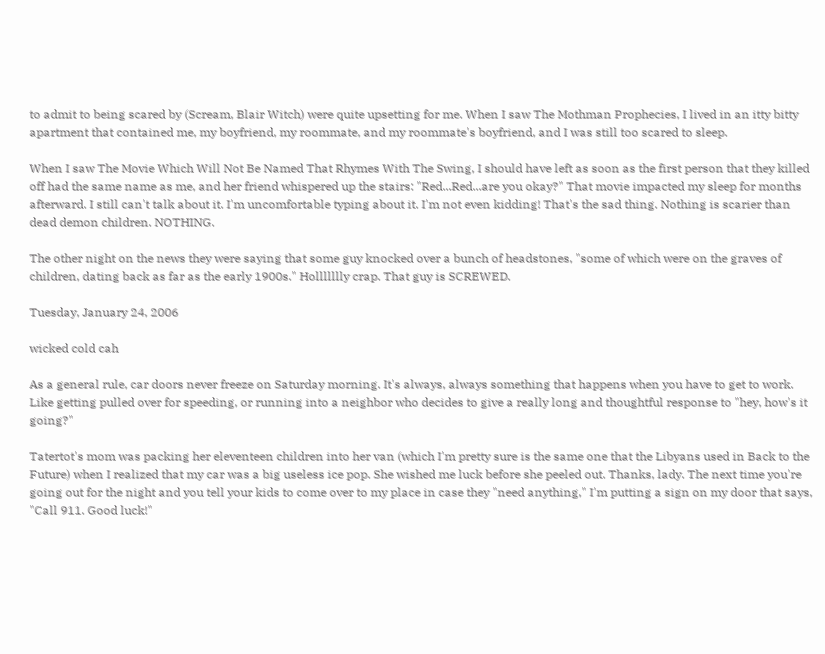to admit to being scared by (Scream, Blair Witch) were quite upsetting for me. When I saw The Mothman Prophecies, I lived in an itty bitty apartment that contained me, my boyfriend, my roommate, and my roommate's boyfriend, and I was still too scared to sleep.

When I saw The Movie Which Will Not Be Named That Rhymes With The Swing, I should have left as soon as the first person that they killed off had the same name as me, and her friend whispered up the stairs: "Red...Red...are you okay?" That movie impacted my sleep for months afterward. I still can't talk about it. I'm uncomfortable typing about it. I'm not even kidding! That's the sad thing. Nothing is scarier than dead demon children. NOTHING.

The other night on the news they were saying that some guy knocked over a bunch of headstones, "some of which were on the graves of children, dating back as far as the early 1900s." Hollllllly crap. That guy is SCREWED.

Tuesday, January 24, 2006

wicked cold cah

As a general rule, car doors never freeze on Saturday morning. It's always, always something that happens when you have to get to work. Like getting pulled over for speeding, or running into a neighbor who decides to give a really long and thoughtful response to "hey, how's it going?"

Tatertot's mom was packing her eleventeen children into her van (which I'm pretty sure is the same one that the Libyans used in Back to the Future) when I realized that my car was a big useless ice pop. She wished me luck before she peeled out. Thanks, lady. The next time you're going out for the night and you tell your kids to come over to my place in case they "need anything," I'm putting a sign on my door that says, "Call 911. Good luck!"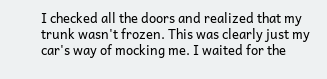I checked all the doors and realized that my trunk wasn't frozen. This was clearly just my car's way of mocking me. I waited for the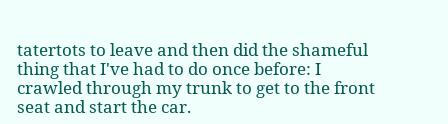tatertots to leave and then did the shameful thing that I've had to do once before: I crawled through my trunk to get to the front seat and start the car.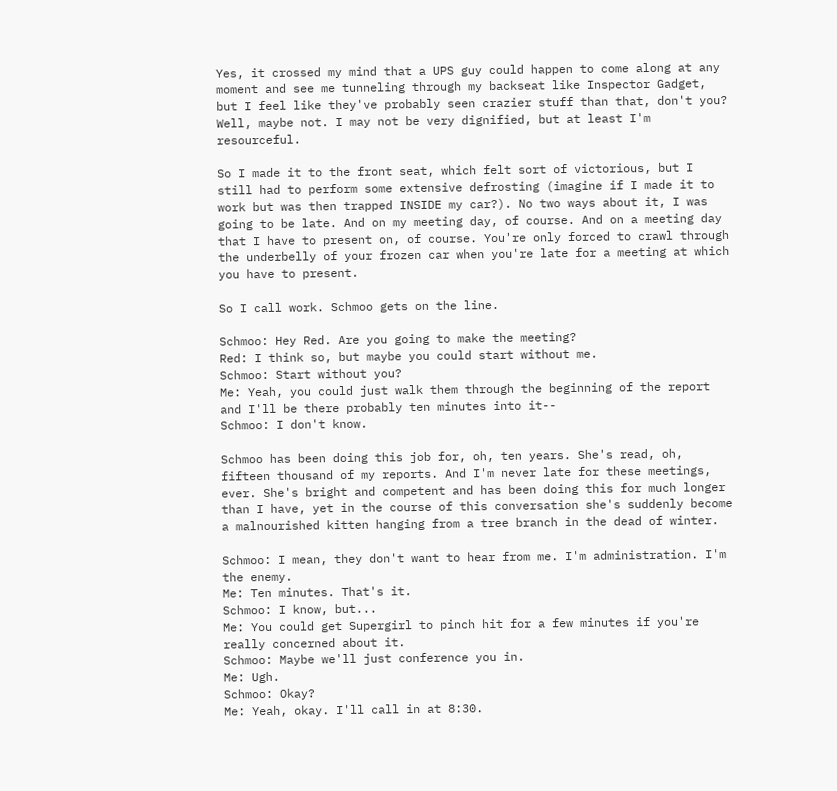Yes, it crossed my mind that a UPS guy could happen to come along at any moment and see me tunneling through my backseat like Inspector Gadget, but I feel like they've probably seen crazier stuff than that, don't you? Well, maybe not. I may not be very dignified, but at least I'm resourceful.

So I made it to the front seat, which felt sort of victorious, but I still had to perform some extensive defrosting (imagine if I made it to work but was then trapped INSIDE my car?). No two ways about it, I was going to be late. And on my meeting day, of course. And on a meeting day that I have to present on, of course. You're only forced to crawl through the underbelly of your frozen car when you're late for a meeting at which you have to present.

So I call work. Schmoo gets on the line.

Schmoo: Hey Red. Are you going to make the meeting?
Red: I think so, but maybe you could start without me.
Schmoo: Start without you?
Me: Yeah, you could just walk them through the beginning of the report and I'll be there probably ten minutes into it--
Schmoo: I don't know.

Schmoo has been doing this job for, oh, ten years. She's read, oh, fifteen thousand of my reports. And I'm never late for these meetings, ever. She's bright and competent and has been doing this for much longer than I have, yet in the course of this conversation she's suddenly become a malnourished kitten hanging from a tree branch in the dead of winter.

Schmoo: I mean, they don't want to hear from me. I'm administration. I'm the enemy.
Me: Ten minutes. That's it.
Schmoo: I know, but...
Me: You could get Supergirl to pinch hit for a few minutes if you're really concerned about it.
Schmoo: Maybe we'll just conference you in.
Me: Ugh.
Schmoo: Okay?
Me: Yeah, okay. I'll call in at 8:30.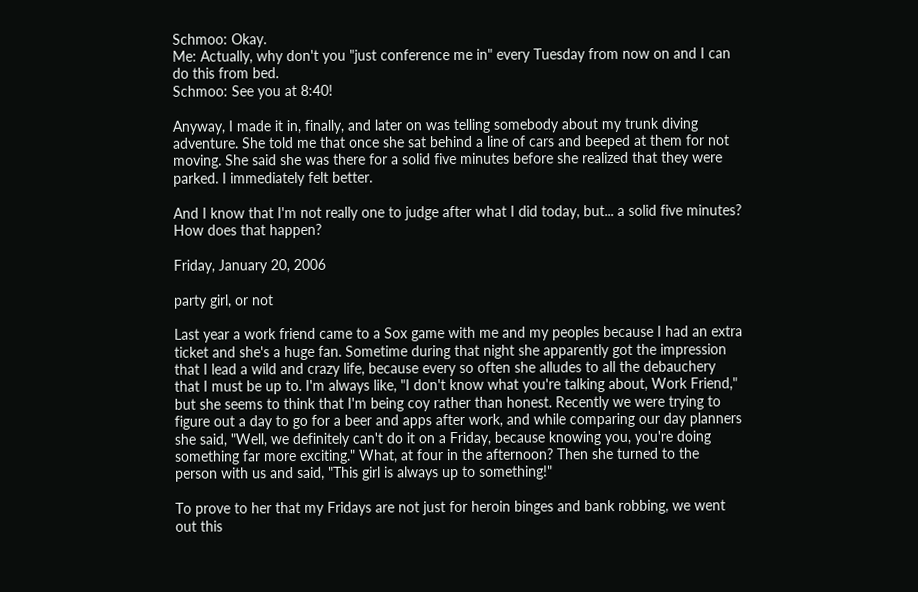Schmoo: Okay.
Me: Actually, why don't you "just conference me in" every Tuesday from now on and I can do this from bed.
Schmoo: See you at 8:40!

Anyway, I made it in, finally, and later on was telling somebody about my trunk diving adventure. She told me that once she sat behind a line of cars and beeped at them for not moving. She said she was there for a solid five minutes before she realized that they were parked. I immediately felt better.

And I know that I'm not really one to judge after what I did today, but... a solid five minutes? How does that happen?

Friday, January 20, 2006

party girl, or not

Last year a work friend came to a Sox game with me and my peoples because I had an extra ticket and she's a huge fan. Sometime during that night she apparently got the impression that I lead a wild and crazy life, because every so often she alludes to all the debauchery that I must be up to. I'm always like, "I don't know what you're talking about, Work Friend," but she seems to think that I'm being coy rather than honest. Recently we were trying to figure out a day to go for a beer and apps after work, and while comparing our day planners she said, "Well, we definitely can't do it on a Friday, because knowing you, you're doing something far more exciting." What, at four in the afternoon? Then she turned to the person with us and said, "This girl is always up to something!"

To prove to her that my Fridays are not just for heroin binges and bank robbing, we went out this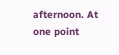afternoon. At one point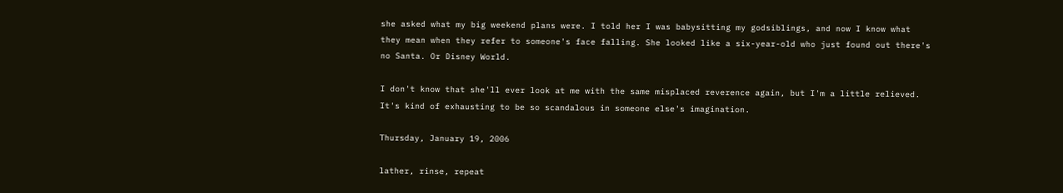she asked what my big weekend plans were. I told her I was babysitting my godsiblings, and now I know what they mean when they refer to someone's face falling. She looked like a six-year-old who just found out there's no Santa. Or Disney World.

I don't know that she'll ever look at me with the same misplaced reverence again, but I'm a little relieved. It's kind of exhausting to be so scandalous in someone else's imagination.

Thursday, January 19, 2006

lather, rinse, repeat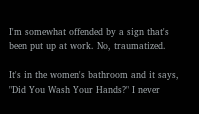I'm somewhat offended by a sign that's been put up at work. No, traumatized.

It's in the women's bathroom and it says, "Did You Wash Your Hands?" I never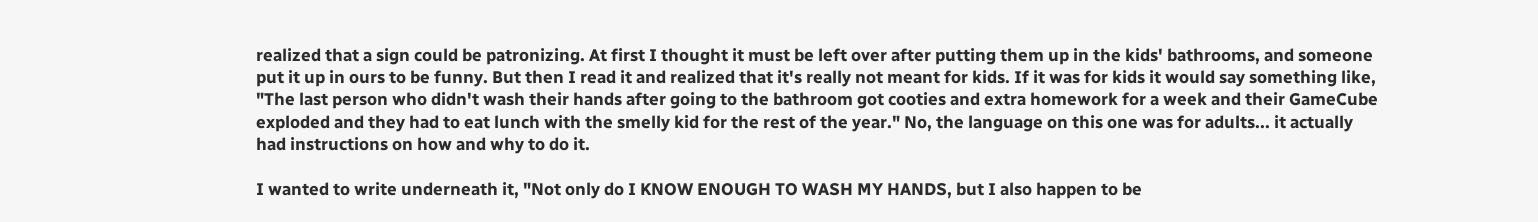realized that a sign could be patronizing. At first I thought it must be left over after putting them up in the kids' bathrooms, and someone put it up in ours to be funny. But then I read it and realized that it's really not meant for kids. If it was for kids it would say something like, "The last person who didn't wash their hands after going to the bathroom got cooties and extra homework for a week and their GameCube exploded and they had to eat lunch with the smelly kid for the rest of the year." No, the language on this one was for adults... it actually had instructions on how and why to do it.

I wanted to write underneath it, "Not only do I KNOW ENOUGH TO WASH MY HANDS, but I also happen to be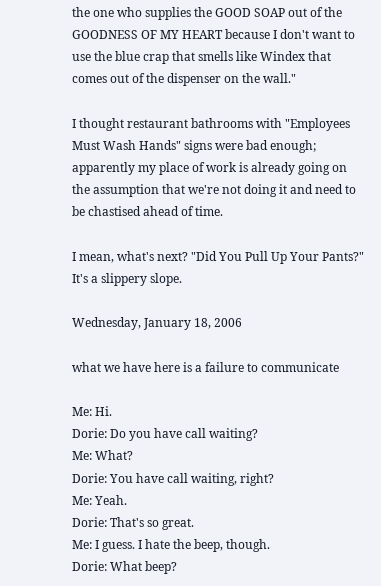the one who supplies the GOOD SOAP out of the GOODNESS OF MY HEART because I don't want to use the blue crap that smells like Windex that comes out of the dispenser on the wall."

I thought restaurant bathrooms with "Employees Must Wash Hands" signs were bad enough; apparently my place of work is already going on the assumption that we're not doing it and need to be chastised ahead of time.

I mean, what's next? "Did You Pull Up Your Pants?" It's a slippery slope.

Wednesday, January 18, 2006

what we have here is a failure to communicate

Me: Hi.
Dorie: Do you have call waiting?
Me: What?
Dorie: You have call waiting, right?
Me: Yeah.
Dorie: That's so great.
Me: I guess. I hate the beep, though.
Dorie: What beep?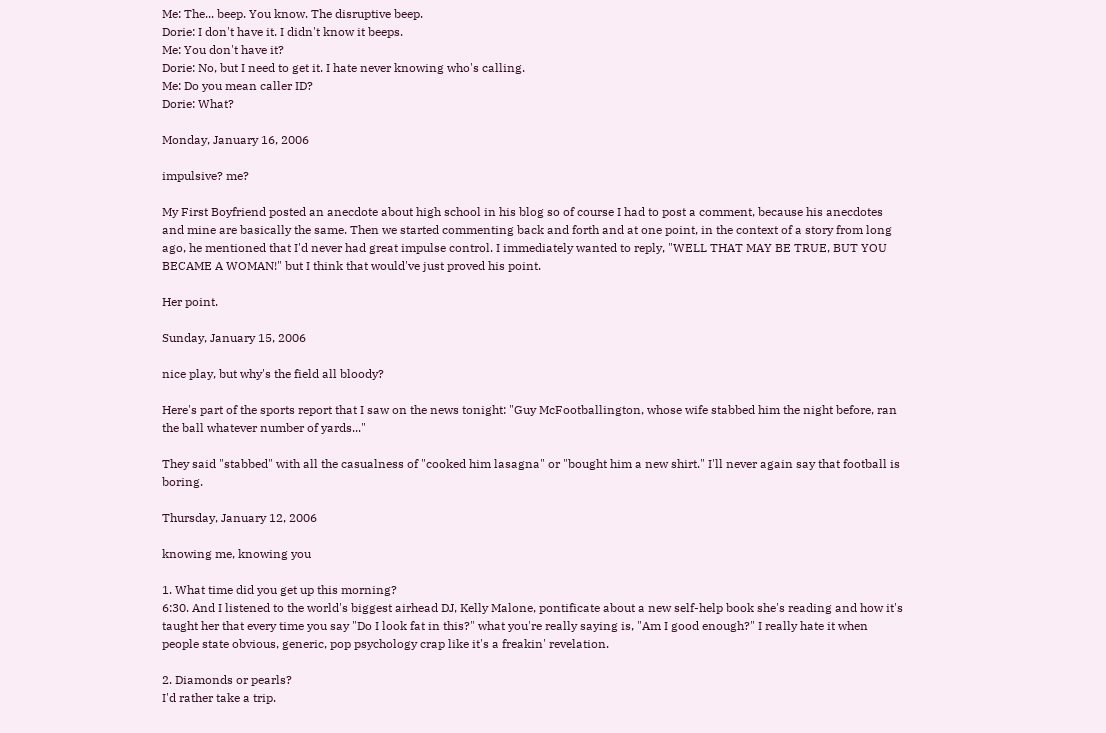Me: The... beep. You know. The disruptive beep.
Dorie: I don't have it. I didn't know it beeps.
Me: You don't have it?
Dorie: No, but I need to get it. I hate never knowing who's calling.
Me: Do you mean caller ID?
Dorie: What?

Monday, January 16, 2006

impulsive? me?

My First Boyfriend posted an anecdote about high school in his blog so of course I had to post a comment, because his anecdotes and mine are basically the same. Then we started commenting back and forth and at one point, in the context of a story from long ago, he mentioned that I'd never had great impulse control. I immediately wanted to reply, "WELL THAT MAY BE TRUE, BUT YOU BECAME A WOMAN!" but I think that would've just proved his point.

Her point.

Sunday, January 15, 2006

nice play, but why's the field all bloody?

Here's part of the sports report that I saw on the news tonight: "Guy McFootballington, whose wife stabbed him the night before, ran the ball whatever number of yards..."

They said "stabbed" with all the casualness of "cooked him lasagna" or "bought him a new shirt." I'll never again say that football is boring.

Thursday, January 12, 2006

knowing me, knowing you

1. What time did you get up this morning?
6:30. And I listened to the world's biggest airhead DJ, Kelly Malone, pontificate about a new self-help book she's reading and how it's taught her that every time you say "Do I look fat in this?" what you're really saying is, "Am I good enough?" I really hate it when people state obvious, generic, pop psychology crap like it's a freakin' revelation.

2. Diamonds or pearls?
I'd rather take a trip.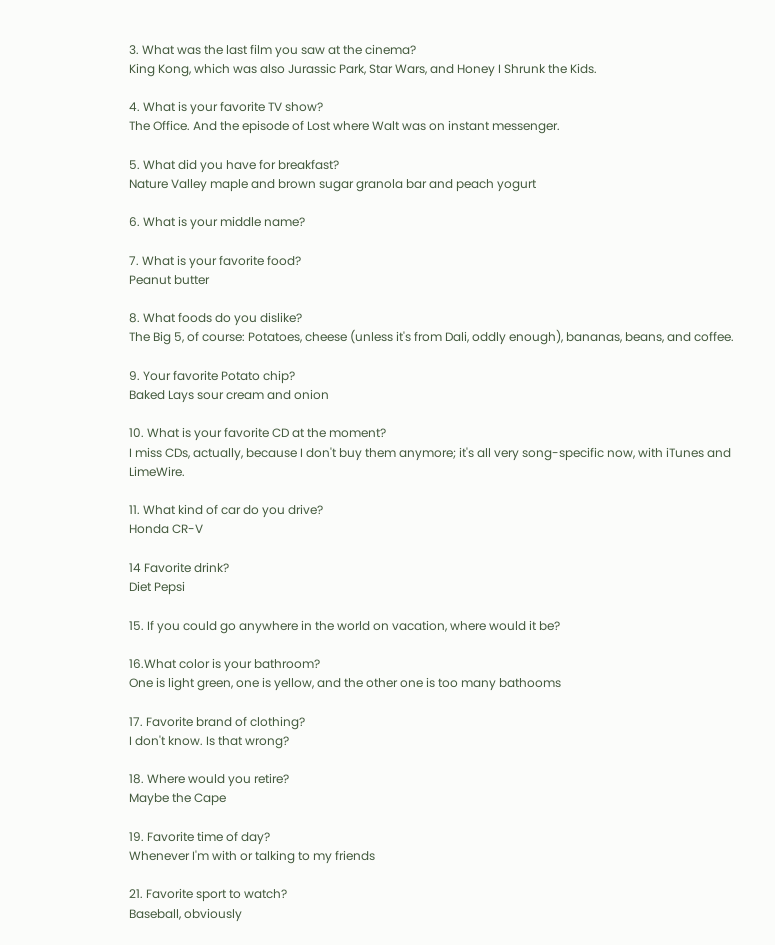3. What was the last film you saw at the cinema?
King Kong, which was also Jurassic Park, Star Wars, and Honey I Shrunk the Kids.

4. What is your favorite TV show?
The Office. And the episode of Lost where Walt was on instant messenger.

5. What did you have for breakfast?
Nature Valley maple and brown sugar granola bar and peach yogurt

6. What is your middle name?

7. What is your favorite food?
Peanut butter

8. What foods do you dislike?
The Big 5, of course: Potatoes, cheese (unless it's from Dali, oddly enough), bananas, beans, and coffee.

9. Your favorite Potato chip?
Baked Lays sour cream and onion

10. What is your favorite CD at the moment?
I miss CDs, actually, because I don't buy them anymore; it's all very song-specific now, with iTunes and LimeWire.

11. What kind of car do you drive?
Honda CR-V

14 Favorite drink?
Diet Pepsi

15. If you could go anywhere in the world on vacation, where would it be?

16.What color is your bathroom?
One is light green, one is yellow, and the other one is too many bathooms

17. Favorite brand of clothing?
I don't know. Is that wrong?

18. Where would you retire?
Maybe the Cape

19. Favorite time of day?
Whenever I'm with or talking to my friends

21. Favorite sport to watch?
Baseball, obviously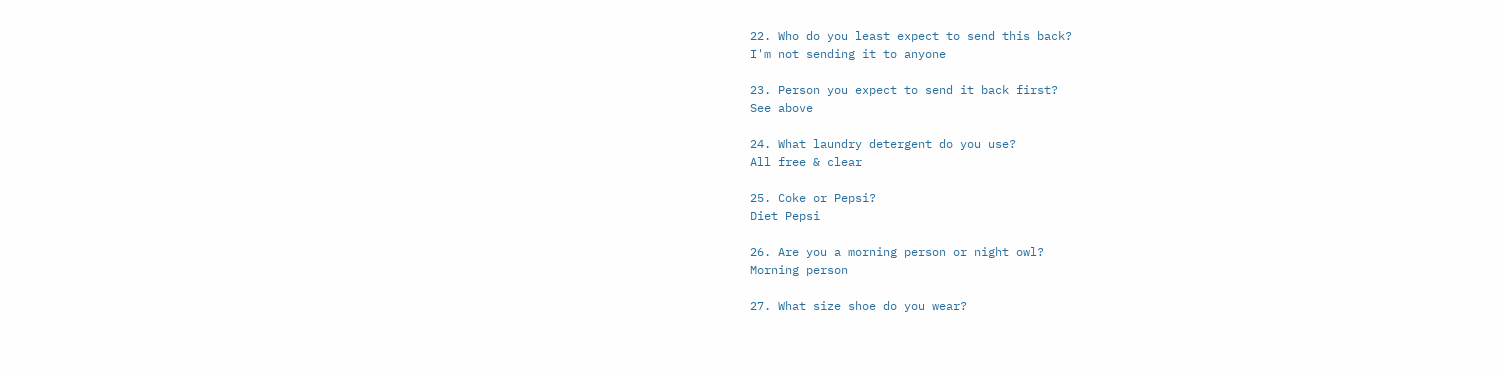22. Who do you least expect to send this back?
I'm not sending it to anyone

23. Person you expect to send it back first?
See above

24. What laundry detergent do you use?
All free & clear

25. Coke or Pepsi?
Diet Pepsi

26. Are you a morning person or night owl?
Morning person

27. What size shoe do you wear?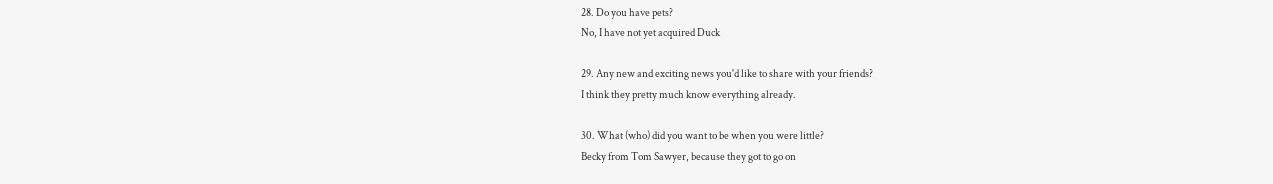28. Do you have pets?
No, I have not yet acquired Duck

29. Any new and exciting news you'd like to share with your friends?
I think they pretty much know everything already.

30. What (who) did you want to be when you were little?
Becky from Tom Sawyer, because they got to go on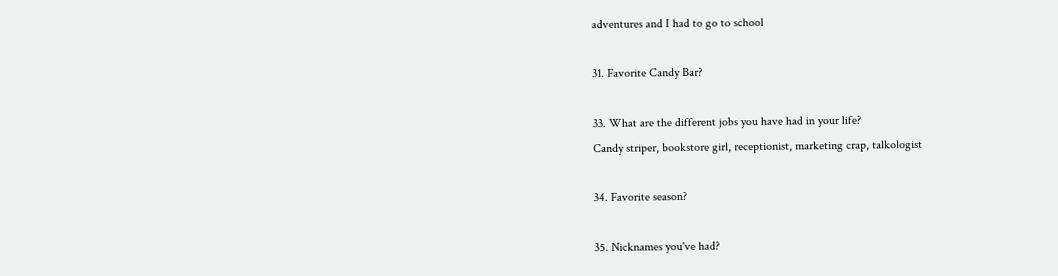adventures and I had to go to school

31. Favorite Candy Bar?

33. What are the different jobs you have had in your life?
Candy striper, bookstore girl, receptionist, marketing crap, talkologist

34. Favorite season?

35. Nicknames you've had?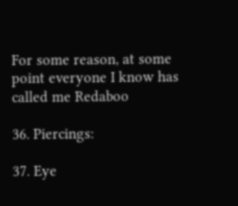For some reason, at some point everyone I know has called me Redaboo

36. Piercings:

37. Eye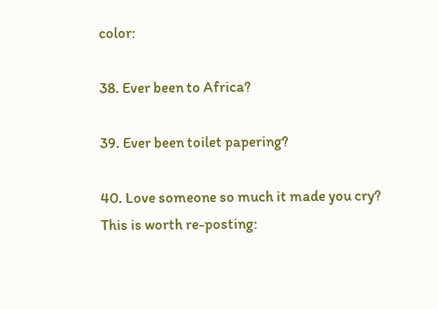color:

38. Ever been to Africa?

39. Ever been toilet papering?

40. Love someone so much it made you cry?
This is worth re-posting: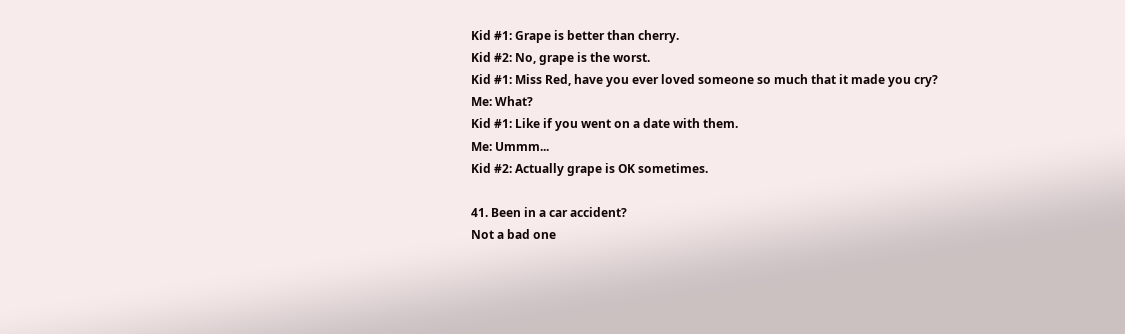Kid #1: Grape is better than cherry.
Kid #2: No, grape is the worst.
Kid #1: Miss Red, have you ever loved someone so much that it made you cry?
Me: What?
Kid #1: Like if you went on a date with them.
Me: Ummm...
Kid #2: Actually grape is OK sometimes.

41. Been in a car accident?
Not a bad one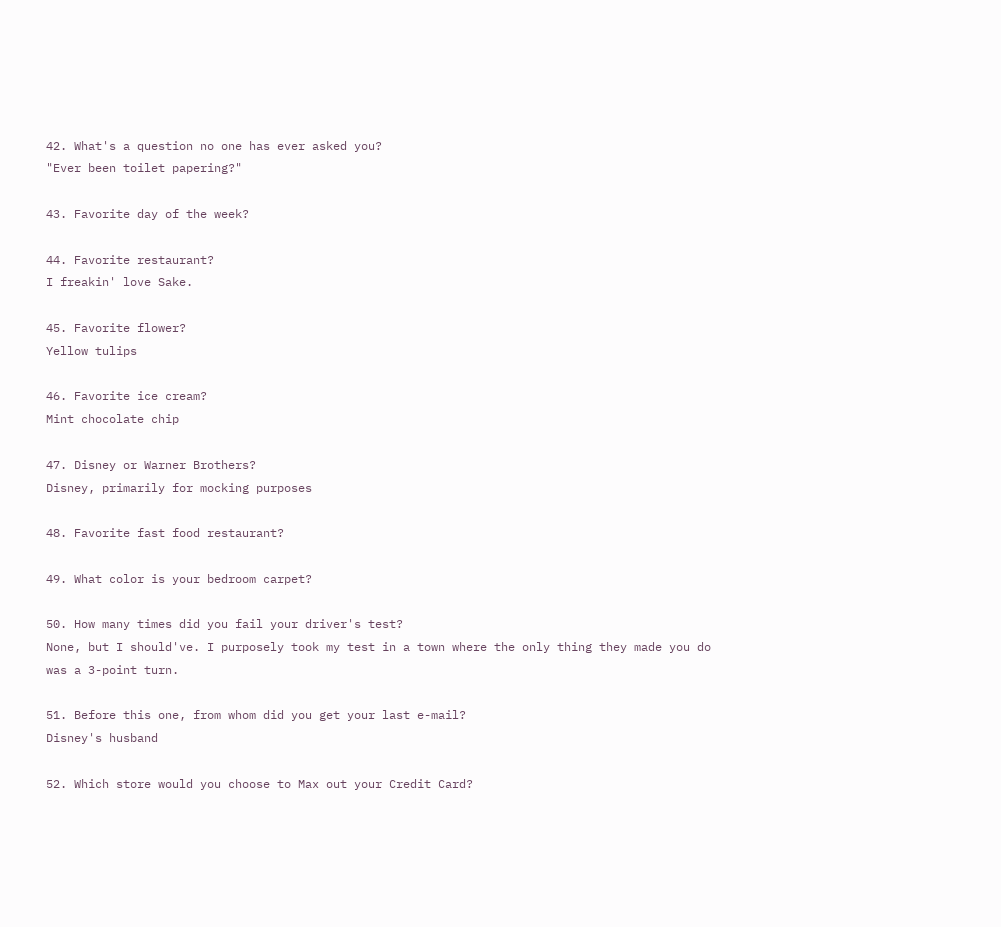42. What's a question no one has ever asked you?
"Ever been toilet papering?"

43. Favorite day of the week?

44. Favorite restaurant?
I freakin' love Sake.

45. Favorite flower?
Yellow tulips

46. Favorite ice cream?
Mint chocolate chip

47. Disney or Warner Brothers?
Disney, primarily for mocking purposes

48. Favorite fast food restaurant?

49. What color is your bedroom carpet?

50. How many times did you fail your driver's test?
None, but I should've. I purposely took my test in a town where the only thing they made you do was a 3-point turn.

51. Before this one, from whom did you get your last e-mail?
Disney's husband

52. Which store would you choose to Max out your Credit Card?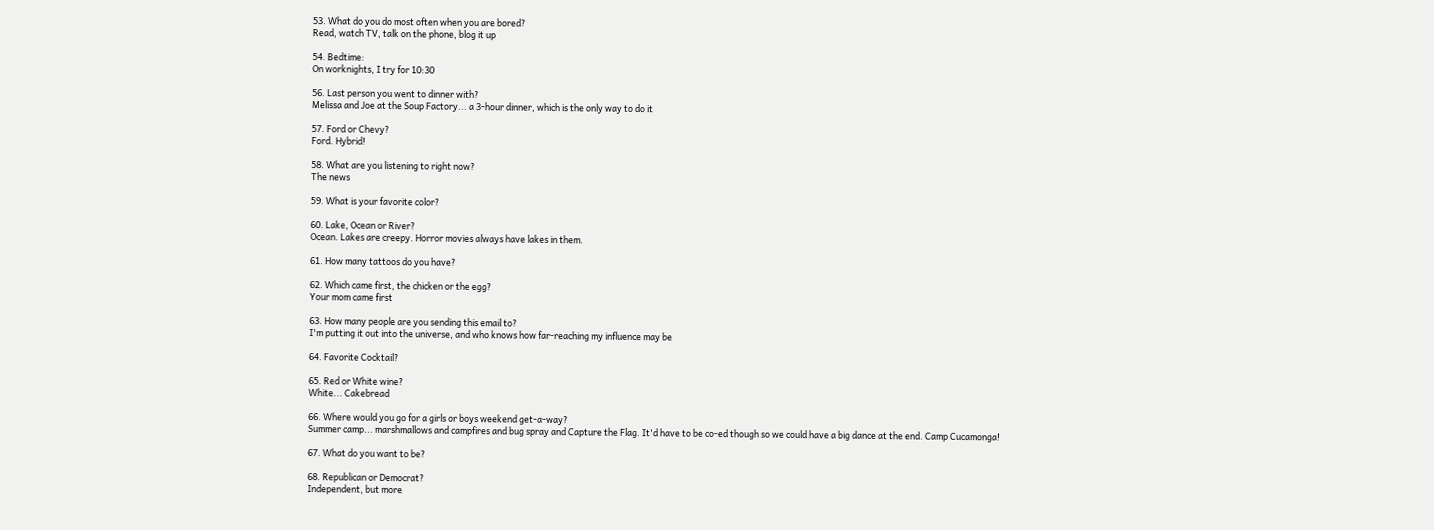53. What do you do most often when you are bored?
Read, watch TV, talk on the phone, blog it up

54. Bedtime:
On worknights, I try for 10:30

56. Last person you went to dinner with?
Melissa and Joe at the Soup Factory... a 3-hour dinner, which is the only way to do it

57. Ford or Chevy?
Ford. Hybrid!

58. What are you listening to right now?
The news

59. What is your favorite color?

60. Lake, Ocean or River?
Ocean. Lakes are creepy. Horror movies always have lakes in them.

61. How many tattoos do you have?

62. Which came first, the chicken or the egg?
Your mom came first

63. How many people are you sending this email to?
I'm putting it out into the universe, and who knows how far-reaching my influence may be

64. Favorite Cocktail?

65. Red or White wine?
White... Cakebread

66. Where would you go for a girls or boys weekend get-a-way?
Summer camp... marshmallows and campfires and bug spray and Capture the Flag. It'd have to be co-ed though so we could have a big dance at the end. Camp Cucamonga!

67. What do you want to be?

68. Republican or Democrat?
Independent, but more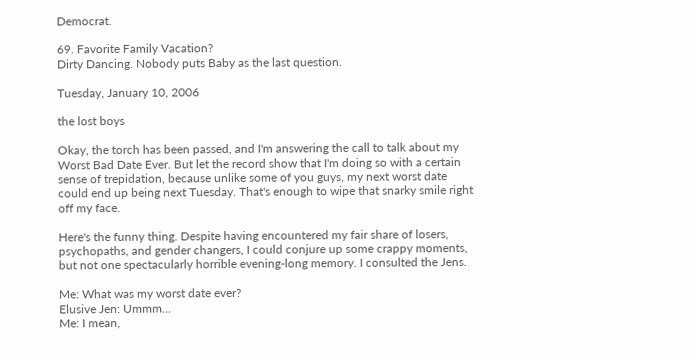Democrat.

69. Favorite Family Vacation?
Dirty Dancing. Nobody puts Baby as the last question.

Tuesday, January 10, 2006

the lost boys

Okay, the torch has been passed, and I'm answering the call to talk about my Worst Bad Date Ever. But let the record show that I'm doing so with a certain sense of trepidation, because unlike some of you guys, my next worst date could end up being next Tuesday. That's enough to wipe that snarky smile right off my face.

Here's the funny thing. Despite having encountered my fair share of losers, psychopaths, and gender changers, I could conjure up some crappy moments, but not one spectacularly horrible evening-long memory. I consulted the Jens.

Me: What was my worst date ever?
Elusive Jen: Ummm...
Me: I mean,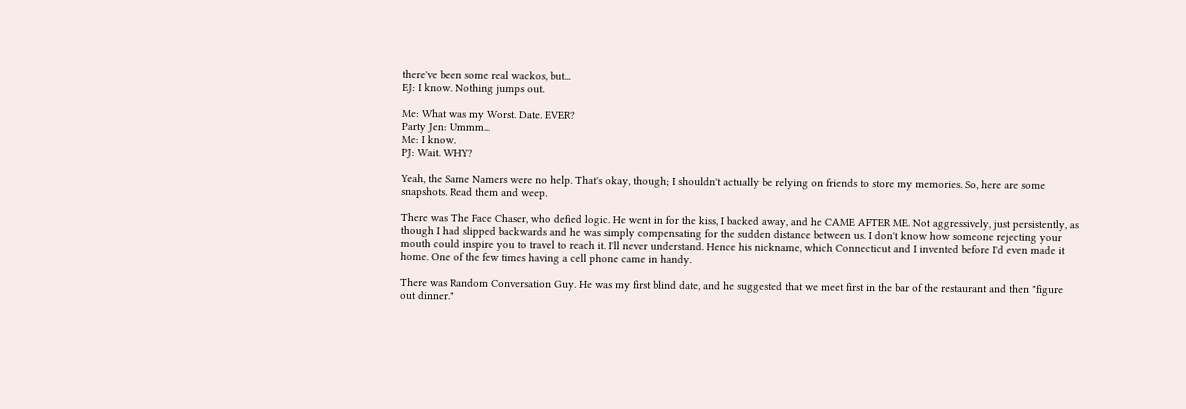there've been some real wackos, but...
EJ: I know. Nothing jumps out.

Me: What was my Worst. Date. EVER?
Party Jen: Ummm...
Me: I know.
PJ: Wait. WHY?

Yeah, the Same Namers were no help. That's okay, though; I shouldn't actually be relying on friends to store my memories. So, here are some snapshots. Read them and weep.

There was The Face Chaser, who defied logic. He went in for the kiss, I backed away, and he CAME AFTER ME. Not aggressively, just persistently, as though I had slipped backwards and he was simply compensating for the sudden distance between us. I don't know how someone rejecting your mouth could inspire you to travel to reach it. I'll never understand. Hence his nickname, which Connecticut and I invented before I'd even made it home. One of the few times having a cell phone came in handy.

There was Random Conversation Guy. He was my first blind date, and he suggested that we meet first in the bar of the restaurant and then "figure out dinner."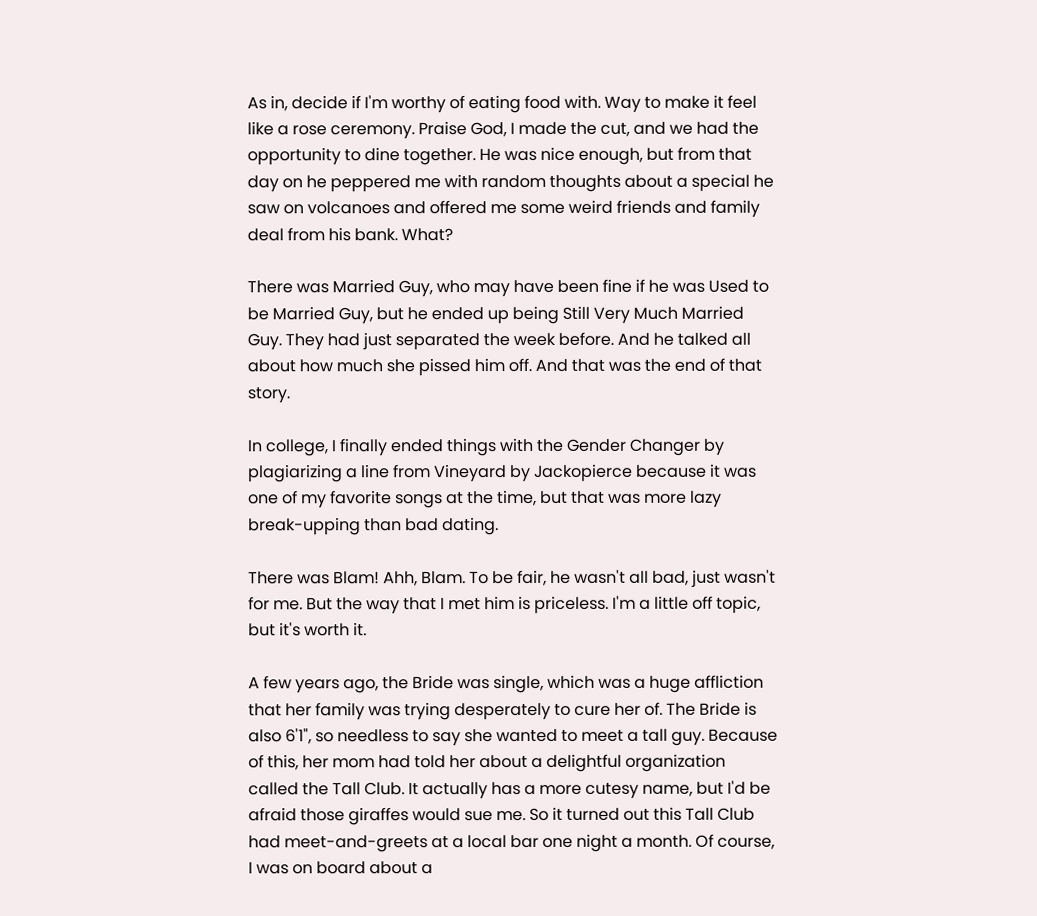As in, decide if I'm worthy of eating food with. Way to make it feel like a rose ceremony. Praise God, I made the cut, and we had the opportunity to dine together. He was nice enough, but from that day on he peppered me with random thoughts about a special he saw on volcanoes and offered me some weird friends and family deal from his bank. What?

There was Married Guy, who may have been fine if he was Used to be Married Guy, but he ended up being Still Very Much Married Guy. They had just separated the week before. And he talked all about how much she pissed him off. And that was the end of that story.

In college, I finally ended things with the Gender Changer by plagiarizing a line from Vineyard by Jackopierce because it was one of my favorite songs at the time, but that was more lazy break-upping than bad dating.

There was Blam! Ahh, Blam. To be fair, he wasn't all bad, just wasn't for me. But the way that I met him is priceless. I'm a little off topic, but it's worth it.

A few years ago, the Bride was single, which was a huge affliction that her family was trying desperately to cure her of. The Bride is also 6'1", so needless to say she wanted to meet a tall guy. Because of this, her mom had told her about a delightful organization called the Tall Club. It actually has a more cutesy name, but I'd be afraid those giraffes would sue me. So it turned out this Tall Club had meet-and-greets at a local bar one night a month. Of course, I was on board about a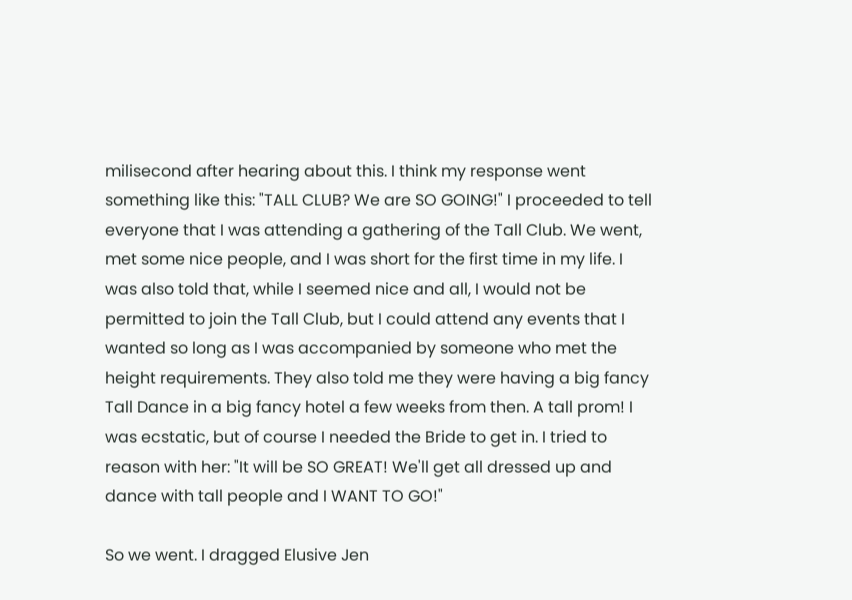milisecond after hearing about this. I think my response went something like this: "TALL CLUB? We are SO GOING!" I proceeded to tell everyone that I was attending a gathering of the Tall Club. We went, met some nice people, and I was short for the first time in my life. I was also told that, while I seemed nice and all, I would not be permitted to join the Tall Club, but I could attend any events that I wanted so long as I was accompanied by someone who met the height requirements. They also told me they were having a big fancy Tall Dance in a big fancy hotel a few weeks from then. A tall prom! I was ecstatic, but of course I needed the Bride to get in. I tried to reason with her: "It will be SO GREAT! We'll get all dressed up and dance with tall people and I WANT TO GO!"

So we went. I dragged Elusive Jen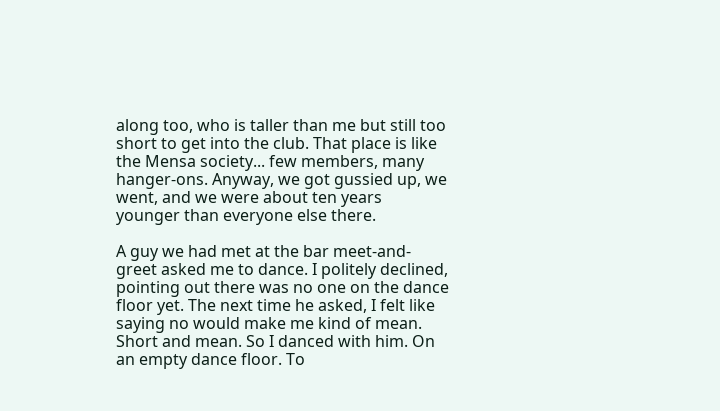along too, who is taller than me but still too short to get into the club. That place is like the Mensa society... few members, many hanger-ons. Anyway, we got gussied up, we went, and we were about ten years younger than everyone else there.

A guy we had met at the bar meet-and-greet asked me to dance. I politely declined, pointing out there was no one on the dance floor yet. The next time he asked, I felt like saying no would make me kind of mean. Short and mean. So I danced with him. On an empty dance floor. To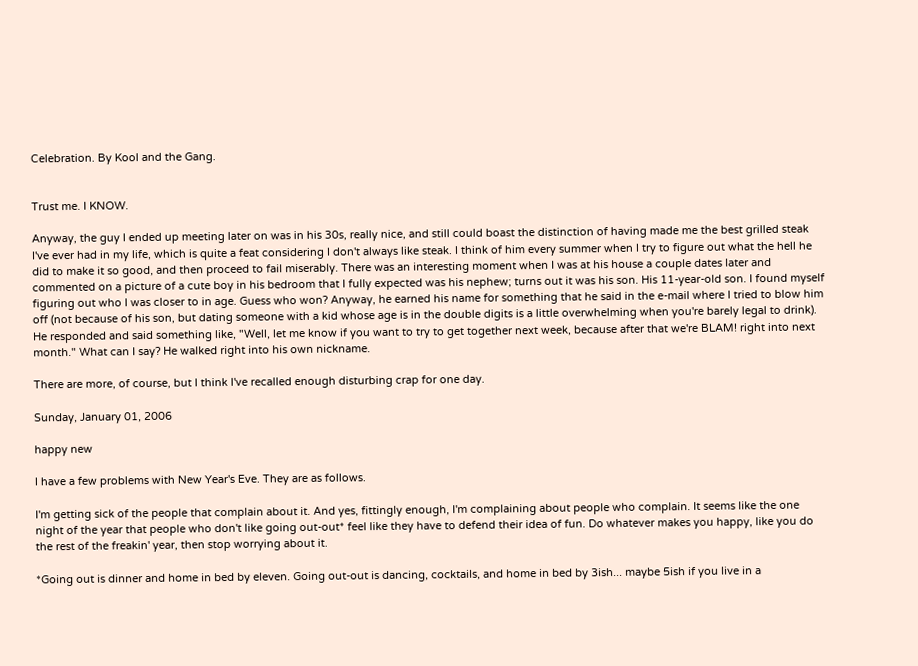Celebration. By Kool and the Gang.


Trust me. I KNOW.

Anyway, the guy I ended up meeting later on was in his 30s, really nice, and still could boast the distinction of having made me the best grilled steak I've ever had in my life, which is quite a feat considering I don't always like steak. I think of him every summer when I try to figure out what the hell he did to make it so good, and then proceed to fail miserably. There was an interesting moment when I was at his house a couple dates later and commented on a picture of a cute boy in his bedroom that I fully expected was his nephew; turns out it was his son. His 11-year-old son. I found myself figuring out who I was closer to in age. Guess who won? Anyway, he earned his name for something that he said in the e-mail where I tried to blow him off (not because of his son, but dating someone with a kid whose age is in the double digits is a little overwhelming when you're barely legal to drink). He responded and said something like, "Well, let me know if you want to try to get together next week, because after that we're BLAM! right into next month." What can I say? He walked right into his own nickname.

There are more, of course, but I think I've recalled enough disturbing crap for one day.

Sunday, January 01, 2006

happy new

I have a few problems with New Year's Eve. They are as follows.

I'm getting sick of the people that complain about it. And yes, fittingly enough, I'm complaining about people who complain. It seems like the one night of the year that people who don't like going out-out* feel like they have to defend their idea of fun. Do whatever makes you happy, like you do the rest of the freakin' year, then stop worrying about it.

*Going out is dinner and home in bed by eleven. Going out-out is dancing, cocktails, and home in bed by 3ish... maybe 5ish if you live in a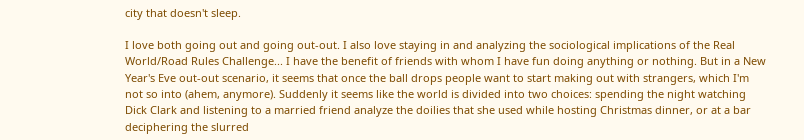city that doesn't sleep.

I love both going out and going out-out. I also love staying in and analyzing the sociological implications of the Real World/Road Rules Challenge... I have the benefit of friends with whom I have fun doing anything or nothing. But in a New Year's Eve out-out scenario, it seems that once the ball drops people want to start making out with strangers, which I'm not so into (ahem, anymore). Suddenly it seems like the world is divided into two choices: spending the night watching Dick Clark and listening to a married friend analyze the doilies that she used while hosting Christmas dinner, or at a bar deciphering the slurred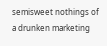semisweet nothings of a drunken marketing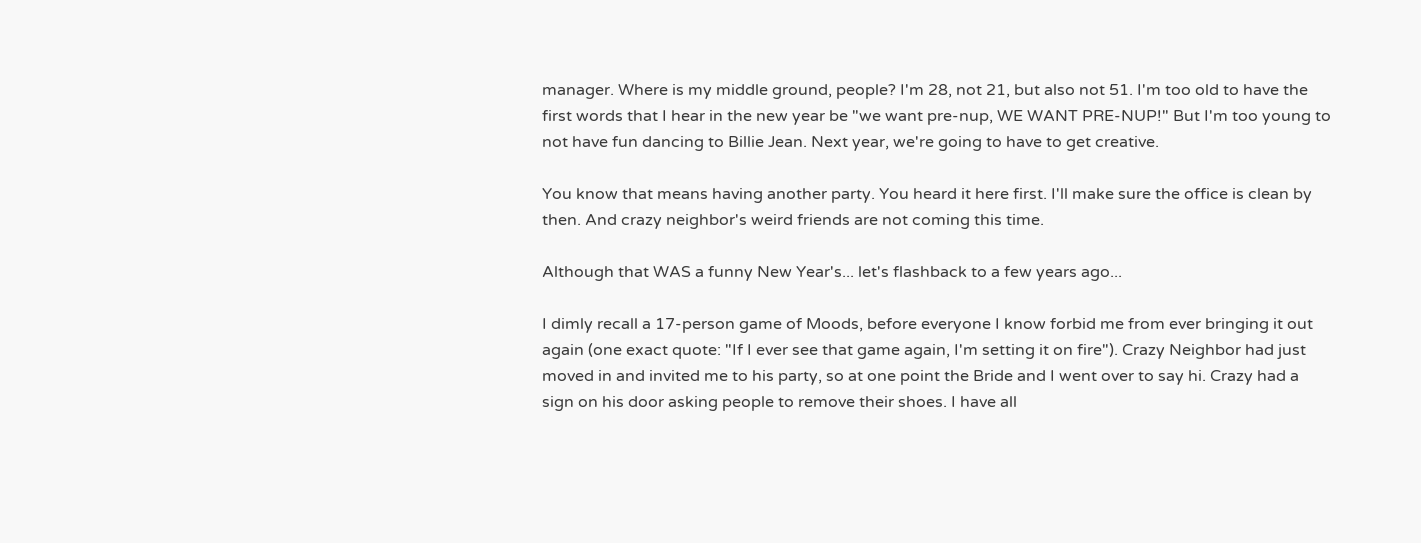manager. Where is my middle ground, people? I'm 28, not 21, but also not 51. I'm too old to have the first words that I hear in the new year be "we want pre-nup, WE WANT PRE-NUP!" But I'm too young to not have fun dancing to Billie Jean. Next year, we're going to have to get creative.

You know that means having another party. You heard it here first. I'll make sure the office is clean by then. And crazy neighbor's weird friends are not coming this time.

Although that WAS a funny New Year's... let's flashback to a few years ago...

I dimly recall a 17-person game of Moods, before everyone I know forbid me from ever bringing it out again (one exact quote: "If I ever see that game again, I'm setting it on fire"). Crazy Neighbor had just moved in and invited me to his party, so at one point the Bride and I went over to say hi. Crazy had a sign on his door asking people to remove their shoes. I have all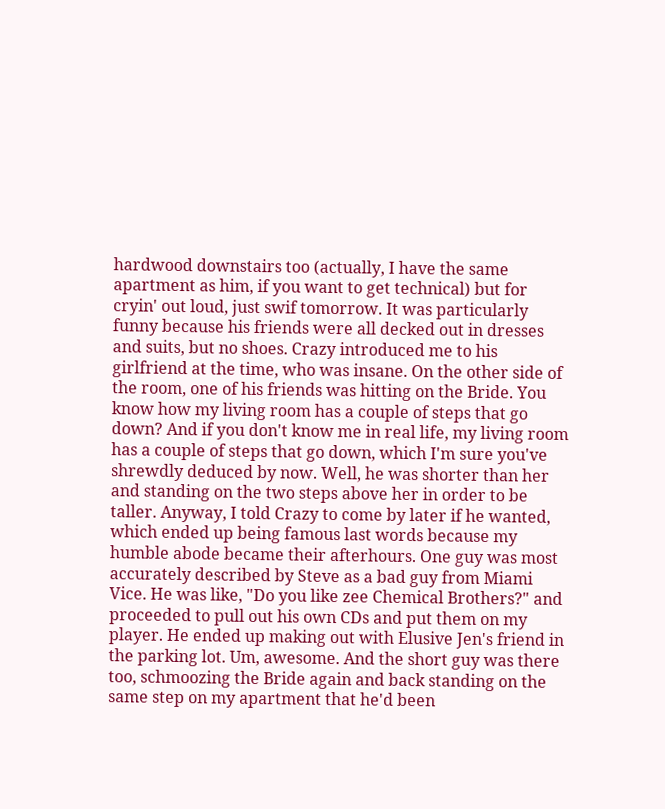hardwood downstairs too (actually, I have the same apartment as him, if you want to get technical) but for cryin' out loud, just swif tomorrow. It was particularly funny because his friends were all decked out in dresses and suits, but no shoes. Crazy introduced me to his girlfriend at the time, who was insane. On the other side of the room, one of his friends was hitting on the Bride. You know how my living room has a couple of steps that go down? And if you don't know me in real life, my living room has a couple of steps that go down, which I'm sure you've shrewdly deduced by now. Well, he was shorter than her and standing on the two steps above her in order to be taller. Anyway, I told Crazy to come by later if he wanted, which ended up being famous last words because my humble abode became their afterhours. One guy was most accurately described by Steve as a bad guy from Miami Vice. He was like, "Do you like zee Chemical Brothers?" and proceeded to pull out his own CDs and put them on my player. He ended up making out with Elusive Jen's friend in the parking lot. Um, awesome. And the short guy was there too, schmoozing the Bride again and back standing on the same step on my apartment that he'd been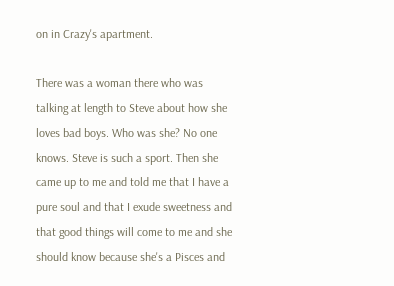on in Crazy's apartment.

There was a woman there who was talking at length to Steve about how she loves bad boys. Who was she? No one knows. Steve is such a sport. Then she came up to me and told me that I have a pure soul and that I exude sweetness and that good things will come to me and she should know because she's a Pisces and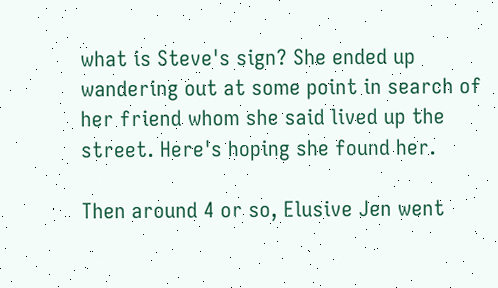what is Steve's sign? She ended up wandering out at some point in search of her friend whom she said lived up the street. Here's hoping she found her.

Then around 4 or so, Elusive Jen went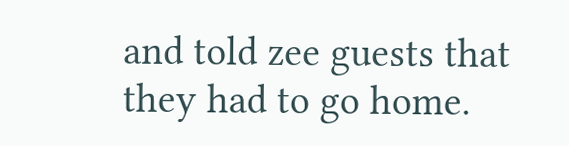and told zee guests that they had to go home.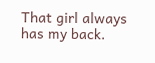That girl always has my back.